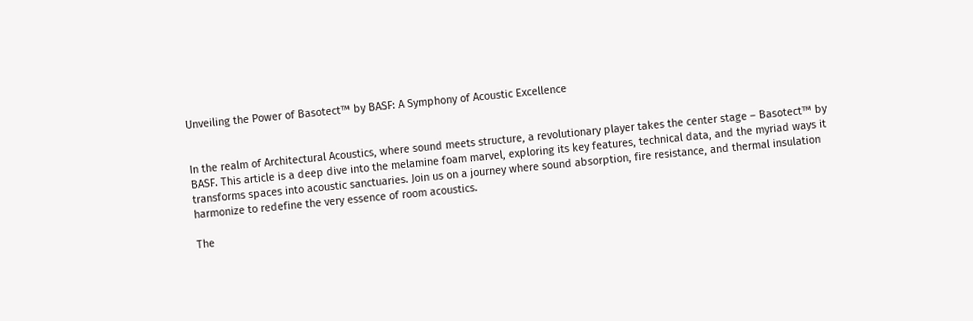Unveiling the Power of Basotect™ by BASF: A Symphony of Acoustic Excellence


In the realm of Architectural Acoustics, where sound meets structure, a revolutionary player takes the center stage – Basotect™ by BASF. This article is a deep dive into the melamine foam marvel, exploring its key features, technical data, and the myriad ways it transforms spaces into acoustic sanctuaries. Join us on a journey where sound absorption, fire resistance, and thermal insulation harmonize to redefine the very essence of room acoustics.

The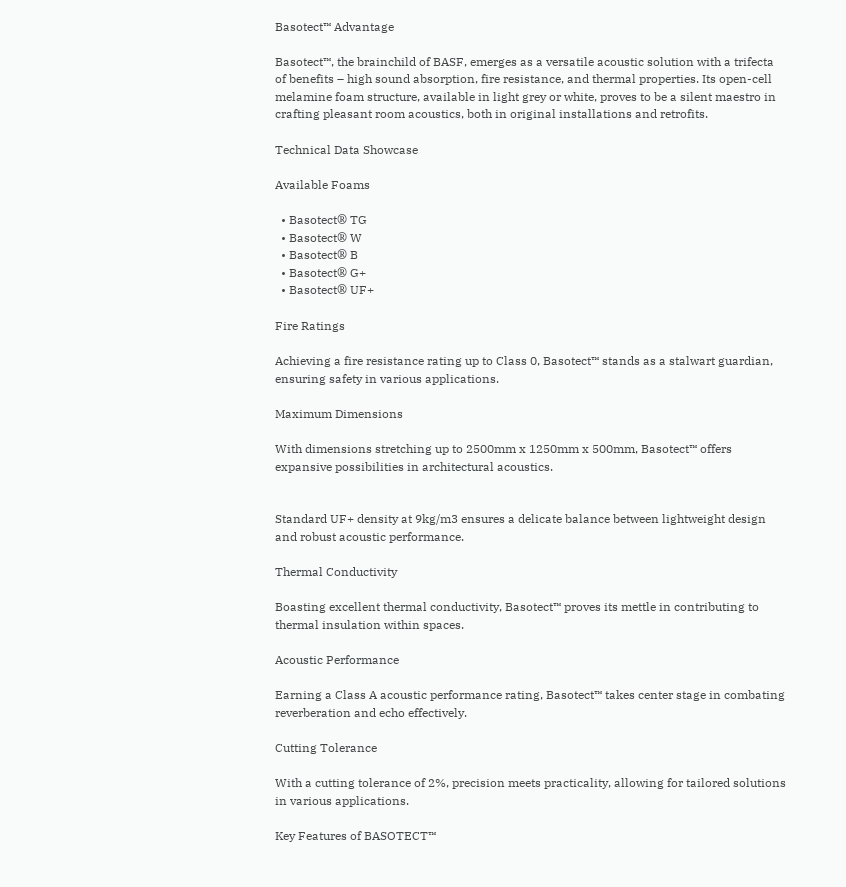Basotect™ Advantage

Basotect™, the brainchild of BASF, emerges as a versatile acoustic solution with a trifecta of benefits – high sound absorption, fire resistance, and thermal properties. Its open-cell melamine foam structure, available in light grey or white, proves to be a silent maestro in crafting pleasant room acoustics, both in original installations and retrofits.

Technical Data Showcase

Available Foams

  • Basotect® TG
  • Basotect® W
  • Basotect® B
  • Basotect® G+
  • Basotect® UF+

Fire Ratings

Achieving a fire resistance rating up to Class 0, Basotect™ stands as a stalwart guardian, ensuring safety in various applications.

Maximum Dimensions

With dimensions stretching up to 2500mm x 1250mm x 500mm, Basotect™ offers expansive possibilities in architectural acoustics.


Standard UF+ density at 9kg/m3 ensures a delicate balance between lightweight design and robust acoustic performance.

Thermal Conductivity

Boasting excellent thermal conductivity, Basotect™ proves its mettle in contributing to thermal insulation within spaces.

Acoustic Performance

Earning a Class A acoustic performance rating, Basotect™ takes center stage in combating reverberation and echo effectively.

Cutting Tolerance

With a cutting tolerance of 2%, precision meets practicality, allowing for tailored solutions in various applications.

Key Features of BASOTECT™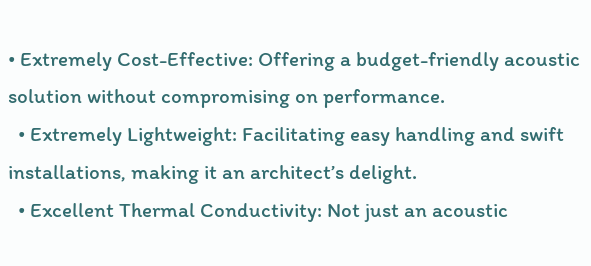• Extremely Cost-Effective: Offering a budget-friendly acoustic solution without compromising on performance.
  • Extremely Lightweight: Facilitating easy handling and swift installations, making it an architect’s delight.
  • Excellent Thermal Conductivity: Not just an acoustic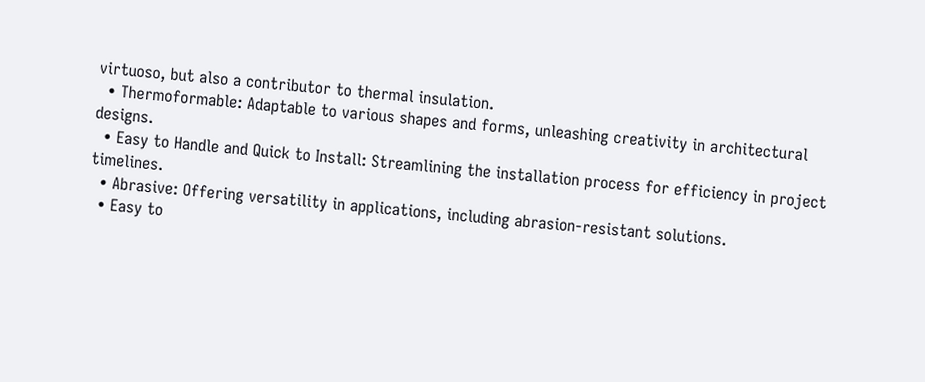virtuoso, but also a contributor to thermal insulation.
  • Thermoformable: Adaptable to various shapes and forms, unleashing creativity in architectural designs.
  • Easy to Handle and Quick to Install: Streamlining the installation process for efficiency in project timelines.
  • Abrasive: Offering versatility in applications, including abrasion-resistant solutions.
  • Easy to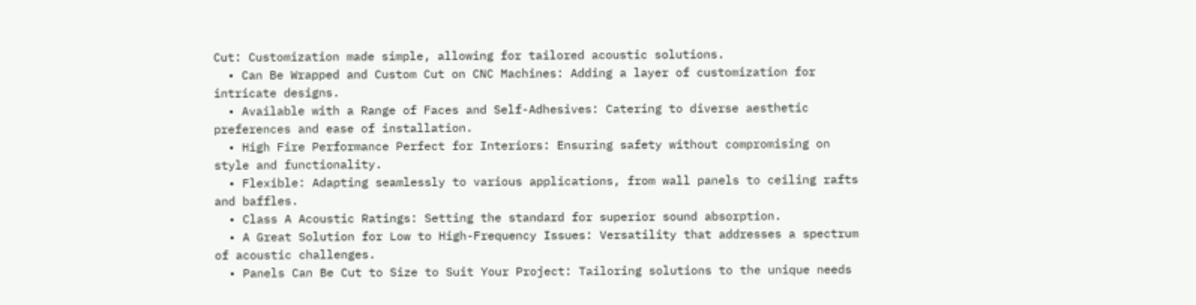Cut: Customization made simple, allowing for tailored acoustic solutions.
  • Can Be Wrapped and Custom Cut on CNC Machines: Adding a layer of customization for intricate designs.
  • Available with a Range of Faces and Self-Adhesives: Catering to diverse aesthetic preferences and ease of installation.
  • High Fire Performance Perfect for Interiors: Ensuring safety without compromising on style and functionality.
  • Flexible: Adapting seamlessly to various applications, from wall panels to ceiling rafts and baffles.
  • Class A Acoustic Ratings: Setting the standard for superior sound absorption.
  • A Great Solution for Low to High-Frequency Issues: Versatility that addresses a spectrum of acoustic challenges.
  • Panels Can Be Cut to Size to Suit Your Project: Tailoring solutions to the unique needs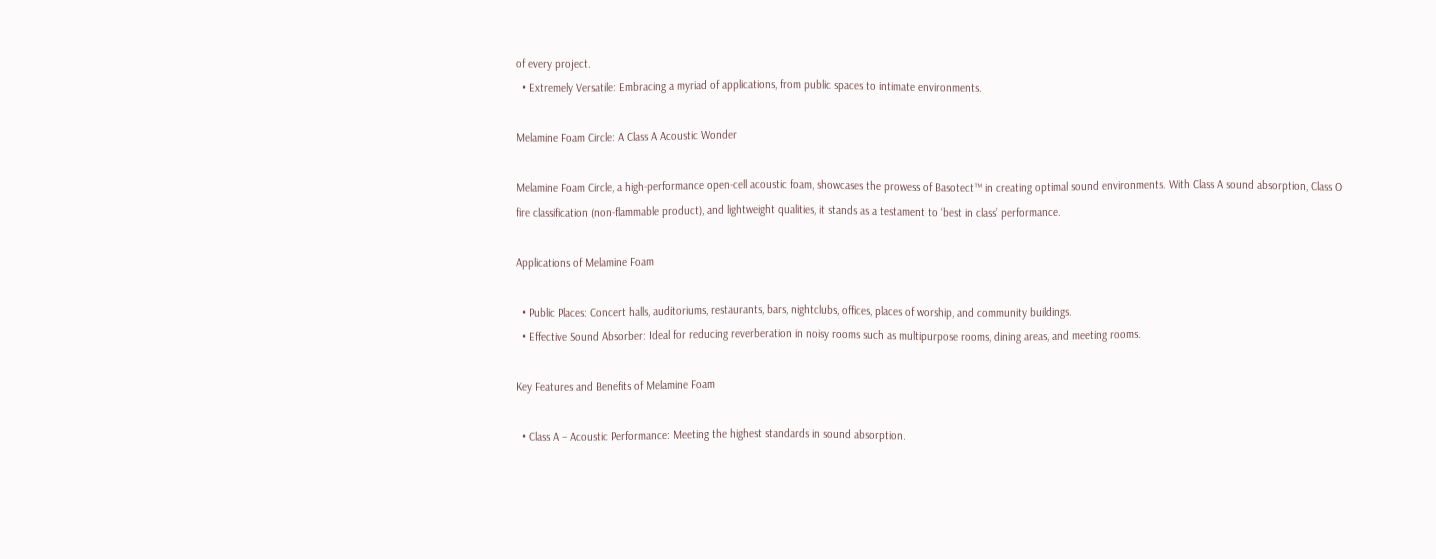of every project.
  • Extremely Versatile: Embracing a myriad of applications, from public spaces to intimate environments.

Melamine Foam Circle: A Class A Acoustic Wonder

Melamine Foam Circle, a high-performance open-cell acoustic foam, showcases the prowess of Basotect™ in creating optimal sound environments. With Class A sound absorption, Class O fire classification (non-flammable product), and lightweight qualities, it stands as a testament to ‘best in class’ performance.

Applications of Melamine Foam

  • Public Places: Concert halls, auditoriums, restaurants, bars, nightclubs, offices, places of worship, and community buildings.
  • Effective Sound Absorber: Ideal for reducing reverberation in noisy rooms such as multipurpose rooms, dining areas, and meeting rooms.

Key Features and Benefits of Melamine Foam

  • Class A – Acoustic Performance: Meeting the highest standards in sound absorption.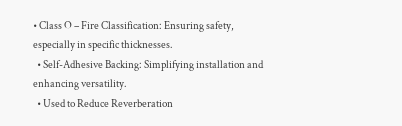• Class O – Fire Classification: Ensuring safety, especially in specific thicknesses.
  • Self-Adhesive Backing: Simplifying installation and enhancing versatility.
  • Used to Reduce Reverberation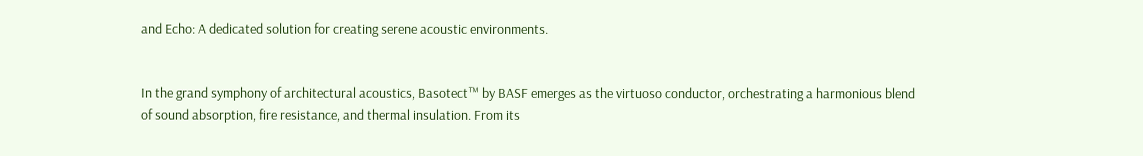and Echo: A dedicated solution for creating serene acoustic environments.


In the grand symphony of architectural acoustics, Basotect™ by BASF emerges as the virtuoso conductor, orchestrating a harmonious blend of sound absorption, fire resistance, and thermal insulation. From its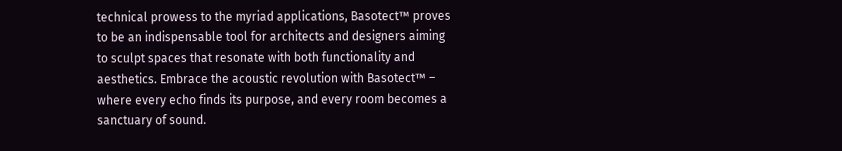technical prowess to the myriad applications, Basotect™ proves to be an indispensable tool for architects and designers aiming to sculpt spaces that resonate with both functionality and aesthetics. Embrace the acoustic revolution with Basotect™ – where every echo finds its purpose, and every room becomes a sanctuary of sound.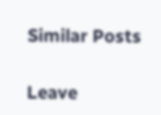Similar Posts

Leave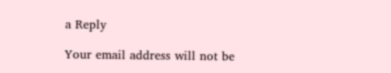a Reply

Your email address will not be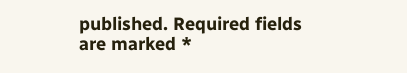published. Required fields are marked *